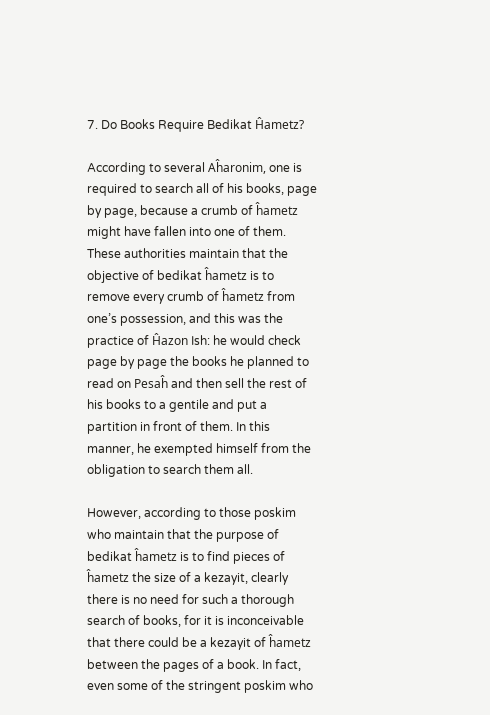7. Do Books Require Bedikat Ĥametz?

According to several Aĥaronim, one is required to search all of his books, page by page, because a crumb of ĥametz might have fallen into one of them. These authorities maintain that the objective of bedikat ĥametz is to remove every crumb of ĥametz from one’s possession, and this was the practice of Ĥazon Ish: he would check page by page the books he planned to read on Pesaĥ and then sell the rest of his books to a gentile and put a partition in front of them. In this manner, he exempted himself from the obligation to search them all.

However, according to those poskim who maintain that the purpose of bedikat ĥametz is to find pieces of ĥametz the size of a kezayit, clearly there is no need for such a thorough search of books, for it is inconceivable that there could be a kezayit of ĥametz between the pages of a book. In fact, even some of the stringent poskim who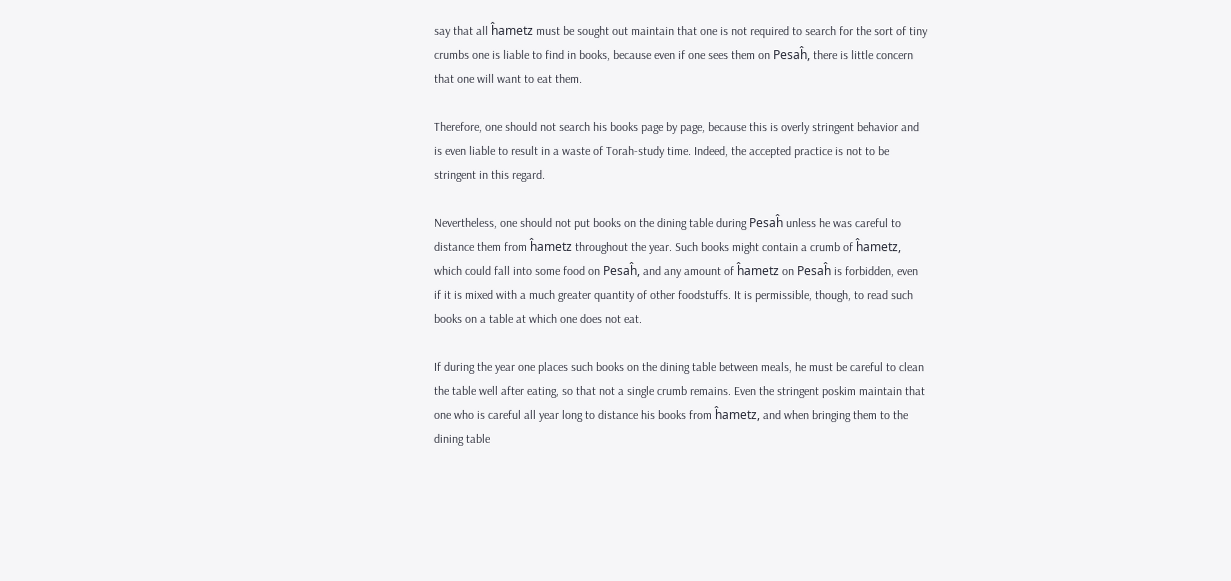say that all ĥametz must be sought out maintain that one is not required to search for the sort of tiny crumbs one is liable to find in books, because even if one sees them on Pesaĥ, there is little concern that one will want to eat them.

Therefore, one should not search his books page by page, because this is overly stringent behavior and is even liable to result in a waste of Torah-study time. Indeed, the accepted practice is not to be stringent in this regard.

Nevertheless, one should not put books on the dining table during Pesaĥ unless he was careful to distance them from ĥametz throughout the year. Such books might contain a crumb of ĥametz, which could fall into some food on Pesaĥ, and any amount of ĥametz on Pesaĥ is forbidden, even if it is mixed with a much greater quantity of other foodstuffs. It is permissible, though, to read such books on a table at which one does not eat.

If during the year one places such books on the dining table between meals, he must be careful to clean the table well after eating, so that not a single crumb remains. Even the stringent poskim maintain that one who is careful all year long to distance his books from ĥametz, and when bringing them to the dining table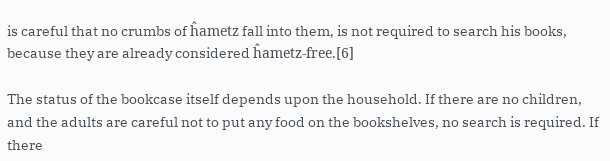is careful that no crumbs of ĥametz fall into them, is not required to search his books, because they are already considered ĥametz-free.[6]

The status of the bookcase itself depends upon the household. If there are no children, and the adults are careful not to put any food on the bookshelves, no search is required. If there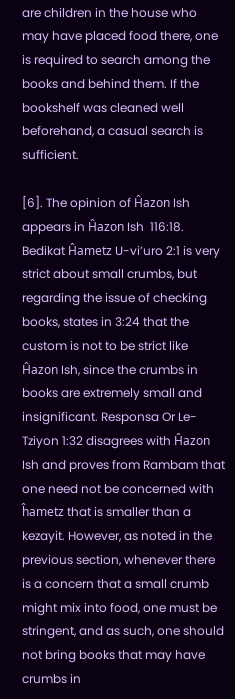are children in the house who may have placed food there, one is required to search among the books and behind them. If the bookshelf was cleaned well beforehand, a casual search is sufficient.

[6]. The opinion of Ĥazon Ish appears in Ĥazon Ish  116:18. Bedikat Ĥametz U-vi’uro 2:1 is very strict about small crumbs, but regarding the issue of checking books, states in 3:24 that the custom is not to be strict like Ĥazon Ish, since the crumbs in books are extremely small and insignificant. Responsa Or Le-Tziyon 1:32 disagrees with Ĥazon Ish and proves from Rambam that one need not be concerned with ĥametz that is smaller than a kezayit. However, as noted in the previous section, whenever there is a concern that a small crumb might mix into food, one must be stringent, and as such, one should not bring books that may have crumbs in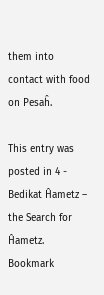them into contact with food on Pesaĥ.

This entry was posted in 4 - Bedikat Ĥametz – the Search for Ĥametz. Bookmark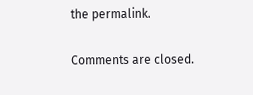the permalink.

Comments are closed.